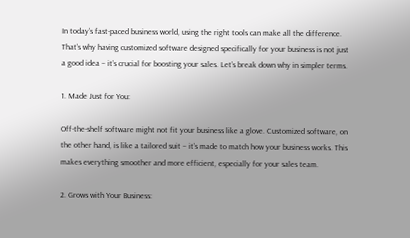In today’s fast-paced business world, using the right tools can make all the difference. That’s why having customized software designed specifically for your business is not just a good idea – it’s crucial for boosting your sales. Let’s break down why in simpler terms.

1. Made Just for You:

Off-the-shelf software might not fit your business like a glove. Customized software, on the other hand, is like a tailored suit – it’s made to match how your business works. This makes everything smoother and more efficient, especially for your sales team.

2. Grows with Your Business: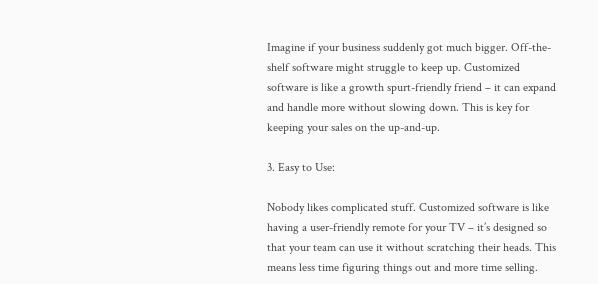Imagine if your business suddenly got much bigger. Off-the-shelf software might struggle to keep up. Customized software is like a growth spurt-friendly friend – it can expand and handle more without slowing down. This is key for keeping your sales on the up-and-up.

3. Easy to Use:

Nobody likes complicated stuff. Customized software is like having a user-friendly remote for your TV – it’s designed so that your team can use it without scratching their heads. This means less time figuring things out and more time selling.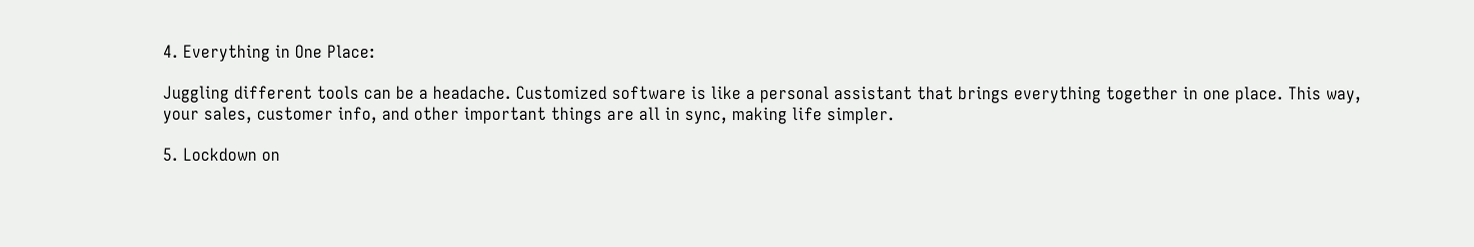4. Everything in One Place:

Juggling different tools can be a headache. Customized software is like a personal assistant that brings everything together in one place. This way, your sales, customer info, and other important things are all in sync, making life simpler.

5. Lockdown on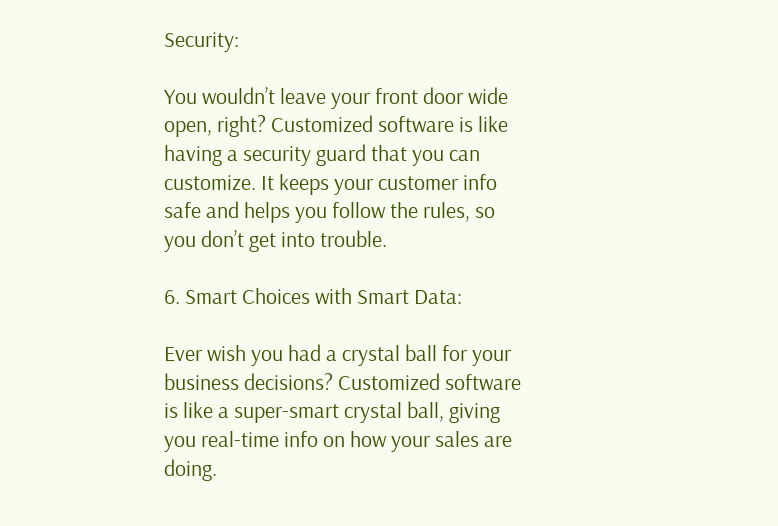Security:

You wouldn’t leave your front door wide open, right? Customized software is like having a security guard that you can customize. It keeps your customer info safe and helps you follow the rules, so you don’t get into trouble.

6. Smart Choices with Smart Data:

Ever wish you had a crystal ball for your business decisions? Customized software is like a super-smart crystal ball, giving you real-time info on how your sales are doing.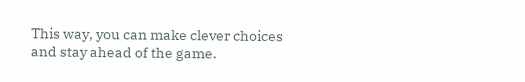This way, you can make clever choices and stay ahead of the game.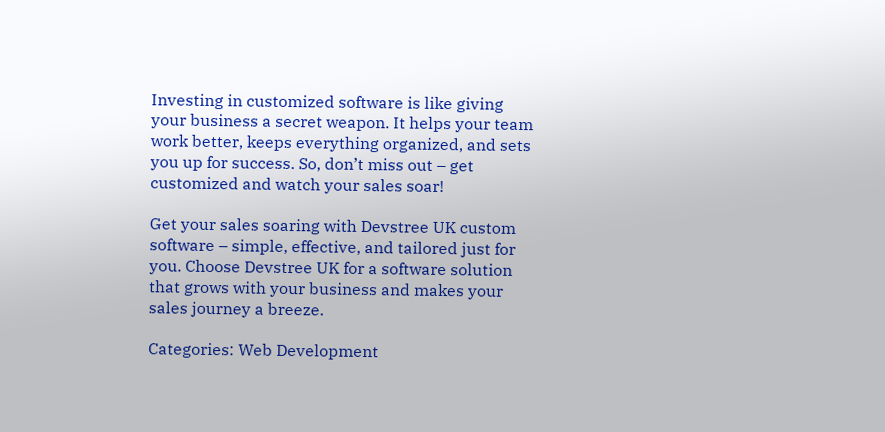Investing in customized software is like giving your business a secret weapon. It helps your team work better, keeps everything organized, and sets you up for success. So, don’t miss out – get customized and watch your sales soar!

Get your sales soaring with Devstree UK custom software – simple, effective, and tailored just for you. Choose Devstree UK for a software solution that grows with your business and makes your sales journey a breeze.

Categories: Web Development